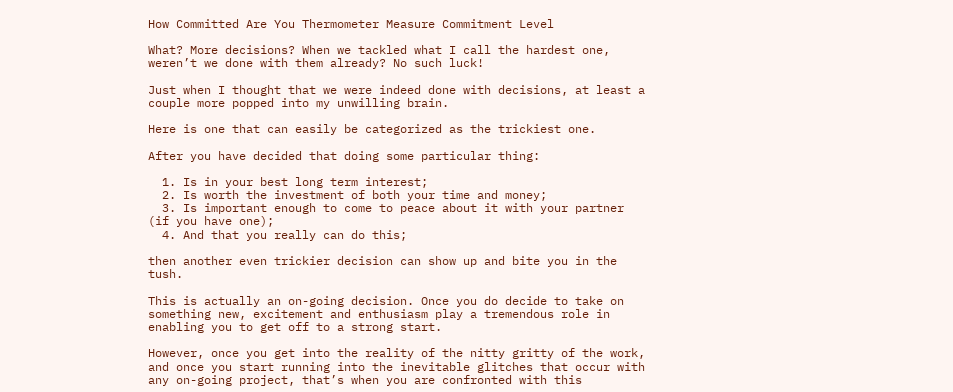How Committed Are You Thermometer Measure Commitment Level

What? More decisions? When we tackled what I call the hardest one, weren’t we done with them already? No such luck!

Just when I thought that we were indeed done with decisions, at least a couple more popped into my unwilling brain.

Here is one that can easily be categorized as the trickiest one.

After you have decided that doing some particular thing:

  1. Is in your best long term interest;
  2. Is worth the investment of both your time and money;
  3. Is important enough to come to peace about it with your partner (if you have one);
  4. And that you really can do this;

then another even trickier decision can show up and bite you in the tush.

This is actually an on-going decision. Once you do decide to take on something new, excitement and enthusiasm play a tremendous role in enabling you to get off to a strong start.

However, once you get into the reality of the nitty gritty of the work, and once you start running into the inevitable glitches that occur with any on-going project, that’s when you are confronted with this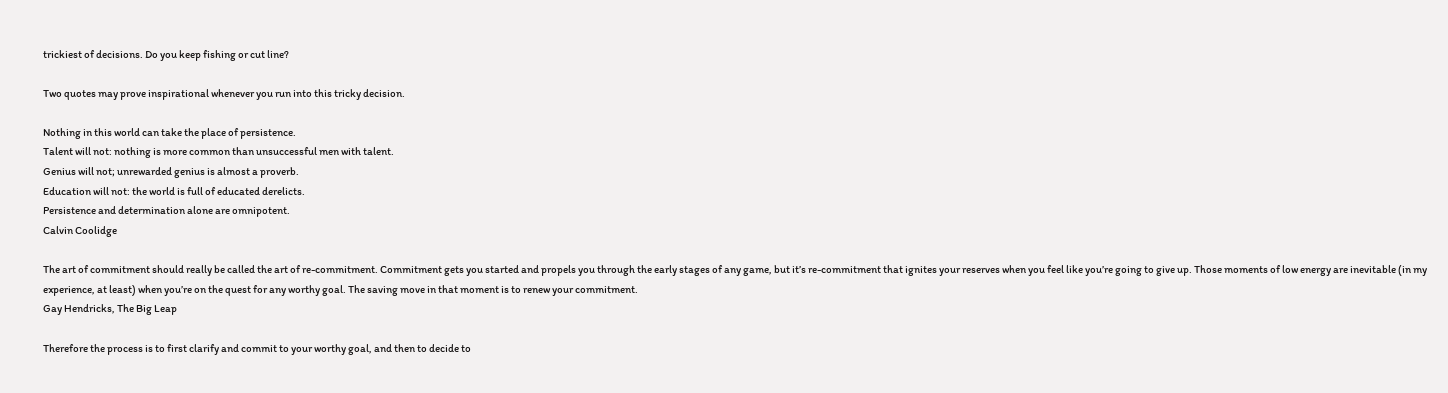trickiest of decisions. Do you keep fishing or cut line?

Two quotes may prove inspirational whenever you run into this tricky decision.

Nothing in this world can take the place of persistence.
Talent will not: nothing is more common than unsuccessful men with talent.
Genius will not; unrewarded genius is almost a proverb.
Education will not: the world is full of educated derelicts.
Persistence and determination alone are omnipotent.
Calvin Coolidge

The art of commitment should really be called the art of re-commitment. Commitment gets you started and propels you through the early stages of any game, but it’s re-commitment that ignites your reserves when you feel like you’re going to give up. Those moments of low energy are inevitable (in my experience, at least) when you’re on the quest for any worthy goal. The saving move in that moment is to renew your commitment.
Gay Hendricks, The Big Leap

Therefore the process is to first clarify and commit to your worthy goal, and then to decide to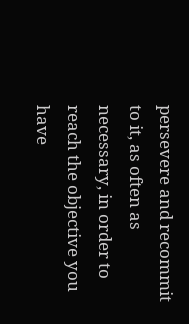persevere and recommit to it, as often as necessary, in order to reach the objective you have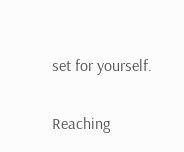set for yourself.

Reaching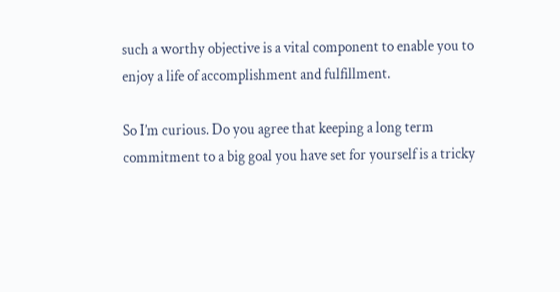such a worthy objective is a vital component to enable you to enjoy a life of accomplishment and fulfillment.

So I’m curious. Do you agree that keeping a long term commitment to a big goal you have set for yourself is a tricky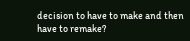decision to have to make and then have to remake?